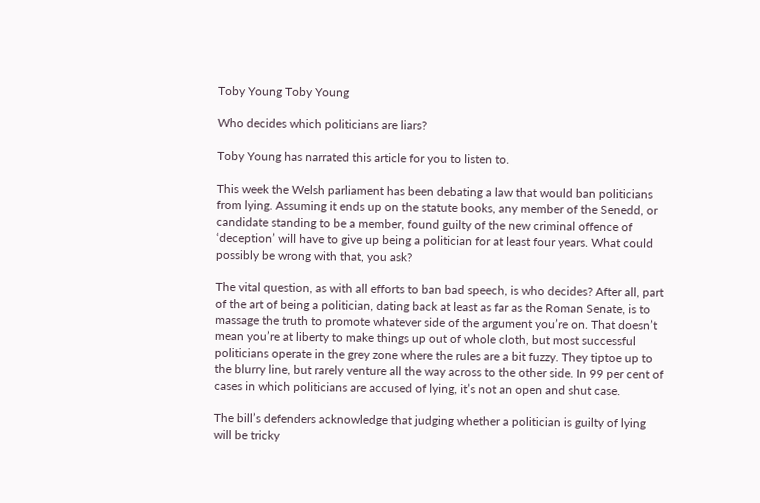Toby Young Toby Young

Who decides which politicians are liars?

Toby Young has narrated this article for you to listen to.

This week the Welsh parliament has been debating a law that would ban politicians from lying. Assuming it ends up on the statute books, any member of the Senedd, or candidate standing to be a member, found guilty of the new criminal offence of ‘deception’ will have to give up being a politician for at least four years. What could possibly be wrong with that, you ask?

The vital question, as with all efforts to ban bad speech, is who decides? After all, part of the art of being a politician, dating back at least as far as the Roman Senate, is to massage the truth to promote whatever side of the argument you’re on. That doesn’t mean you’re at liberty to make things up out of whole cloth, but most successful politicians operate in the grey zone where the rules are a bit fuzzy. They tiptoe up to the blurry line, but rarely venture all the way across to the other side. In 99 per cent of cases in which politicians are accused of lying, it’s not an open and shut case.

The bill’s defenders acknowledge that judging whether a politician is guilty of lying will be tricky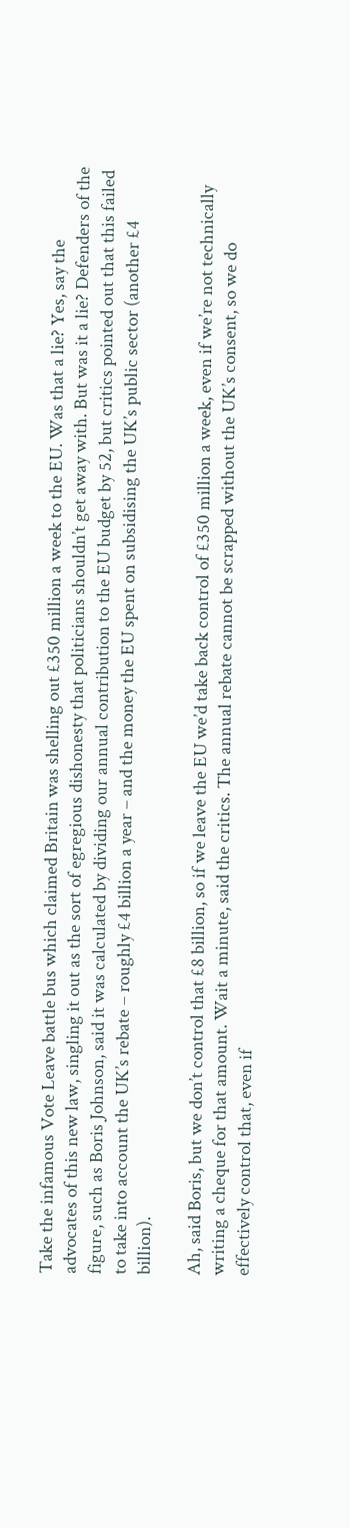Take the infamous Vote Leave battle bus which claimed Britain was shelling out £350 million a week to the EU. Was that a lie? Yes, say the advocates of this new law, singling it out as the sort of egregious dishonesty that politicians shouldn’t get away with. But was it a lie? Defenders of the figure, such as Boris Johnson, said it was calculated by dividing our annual contribution to the EU budget by 52, but critics pointed out that this failed to take into account the UK’s rebate – roughly £4 billion a year – and the money the EU spent on subsidising the UK’s public sector (another £4 billion).

Ah, said Boris, but we don’t control that £8 billion, so if we leave the EU we’d take back control of £350 million a week, even if we’re not technically writing a cheque for that amount. Wait a minute, said the critics. The annual rebate cannot be scrapped without the UK’s consent, so we do effectively control that, even if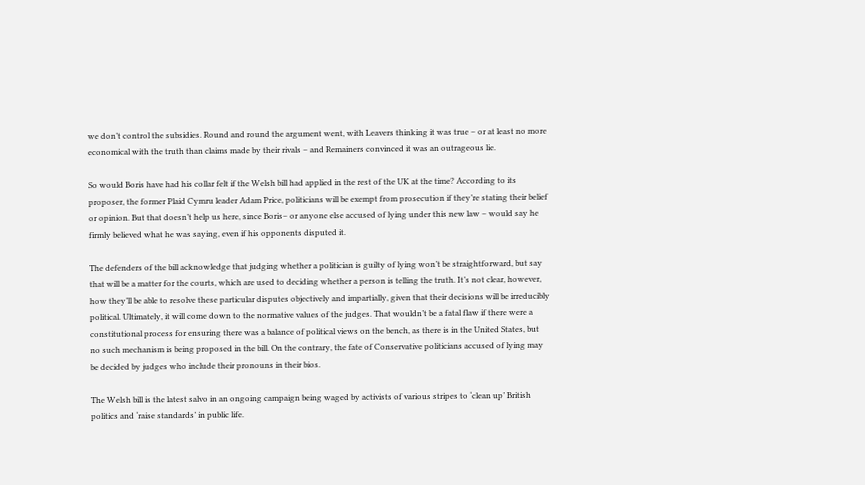we don’t control the subsidies. Round and round the argument went, with Leavers thinking it was true – or at least no more economical with the truth than claims made by their rivals – and Remainers convinced it was an outrageous lie.

So would Boris have had his collar felt if the Welsh bill had applied in the rest of the UK at the time? According to its proposer, the former Plaid Cymru leader Adam Price, politicians will be exempt from prosecution if they’re stating their belief or opinion. But that doesn’t help us here, since Boris– or anyone else accused of lying under this new law – would say he firmly believed what he was saying, even if his opponents disputed it.

The defenders of the bill acknowledge that judging whether a politician is guilty of lying won’t be straightforward, but say that will be a matter for the courts, which are used to deciding whether a person is telling the truth. It’s not clear, however, how they’ll be able to resolve these particular disputes objectively and impartially, given that their decisions will be irreducibly political. Ultimately, it will come down to the normative values of the judges. That wouldn’t be a fatal flaw if there were a constitutional process for ensuring there was a balance of political views on the bench, as there is in the United States, but no such mechanism is being proposed in the bill. On the contrary, the fate of Conservative politicians accused of lying may be decided by judges who include their pronouns in their bios.

The Welsh bill is the latest salvo in an ongoing campaign being waged by activists of various stripes to ‘clean up’ British politics and ‘raise standards’ in public life.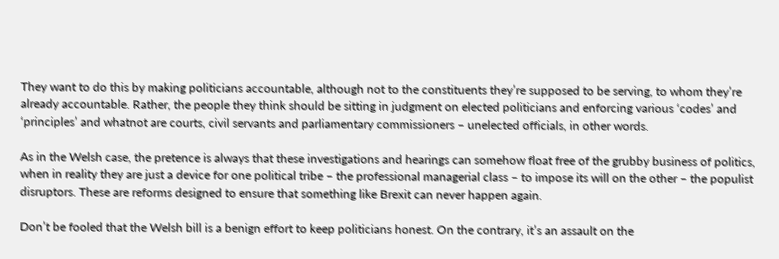They want to do this by making politicians accountable, although not to the constituents they’re supposed to be serving, to whom they’re already accountable. Rather, the people they think should be sitting in judgment on elected politicians and enforcing various ‘codes’ and ‘principles’ and whatnot are courts, civil servants and parliamentary commissioners – unelected officials, in other words.

As in the Welsh case, the pretence is always that these investigations and hearings can somehow float free of the grubby business of politics, when in reality they are just a device for one political tribe – the professional managerial class – to impose its will on the other – the populist disruptors. These are reforms designed to ensure that something like Brexit can never happen again.

Don’t be fooled that the Welsh bill is a benign effort to keep politicians honest. On the contrary, it’s an assault on the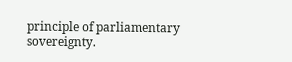principle of parliamentary sovereignty.